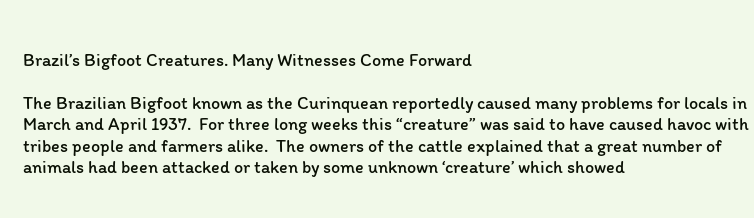Brazil’s Bigfoot Creatures. Many Witnesses Come Forward

The Brazilian Bigfoot known as the Curinquean reportedly caused many problems for locals in March and April 1937.  For three long weeks this “creature” was said to have caused havoc with tribes people and farmers alike.  The owners of the cattle explained that a great number of animals had been attacked or taken by some unknown ‘creature’ which showed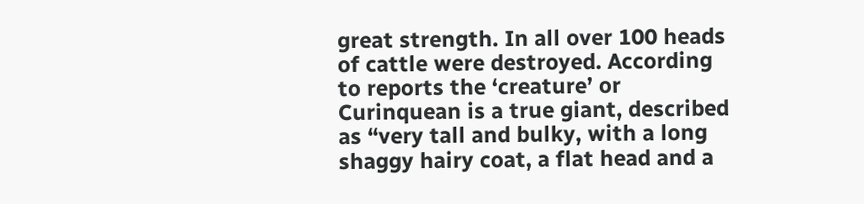great strength. In all over 100 heads of cattle were destroyed. According to reports the ‘creature’ or Curinquean is a true giant, described as “very tall and bulky, with a long shaggy hairy coat, a flat head and a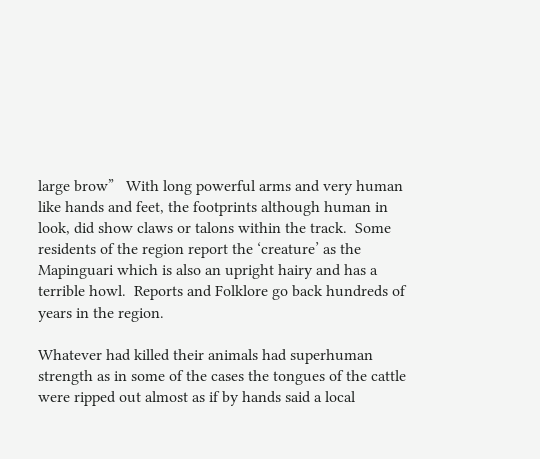large brow”   With long powerful arms and very human like hands and feet, the footprints although human in look, did show claws or talons within the track.  Some residents of the region report the ‘creature’ as the Mapinguari which is also an upright hairy and has a terrible howl.  Reports and Folklore go back hundreds of years in the region.

Whatever had killed their animals had superhuman strength as in some of the cases the tongues of the cattle were ripped out almost as if by hands said a local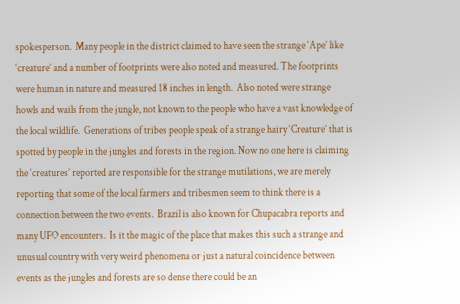spokesperson.  Many people in the district claimed to have seen the strange ‘Ape’ like ‘creature’ and a number of footprints were also noted and measured. The footprints were human in nature and measured 18 inches in length.  Also noted were strange howls and wails from the jungle, not known to the people who have a vast knowledge of the local wildlife.  Generations of tribes people speak of a strange hairy ‘Creature’ that is spotted by people in the jungles and forests in the region. Now no one here is claiming the ‘creatures’ reported are responsible for the strange mutilations, we are merely reporting that some of the local farmers and tribesmen seem to think there is a connection between the two events.  Brazil is also known for Chupacabra reports and many UFO encounters.  Is it the magic of the place that makes this such a strange and unusual country with very weird phenomena or just a natural coincidence between events as the jungles and forests are so dense there could be an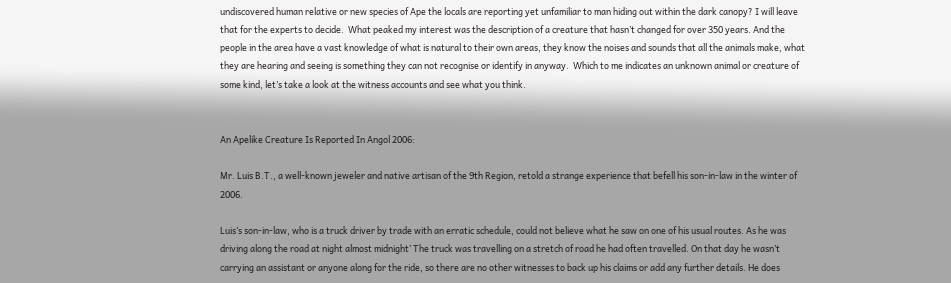undiscovered human relative or new species of Ape the locals are reporting yet unfamiliar to man hiding out within the dark canopy? I will leave that for the experts to decide.  What peaked my interest was the description of a creature that hasn’t changed for over 350 years. And the people in the area have a vast knowledge of what is natural to their own areas, they know the noises and sounds that all the animals make, what they are hearing and seeing is something they can not recognise or identify in anyway.  Which to me indicates an unknown animal or creature of some kind, let’s take a look at the witness accounts and see what you think.


An Apelike Creature Is Reported In Angol 2006:

Mr. Luis B.T., a well-known jeweler and native artisan of the 9th Region, retold a strange experience that befell his son-in-law in the winter of 2006.

Luis’s son-in-law, who is a truck driver by trade with an erratic schedule, could not believe what he saw on one of his usual routes. As he was driving along the road at night almost midnight’ The truck was travelling on a stretch of road he had often travelled. On that day he wasn’t carrying an assistant or anyone along for the ride, so there are no other witnesses to back up his claims or add any further details. He does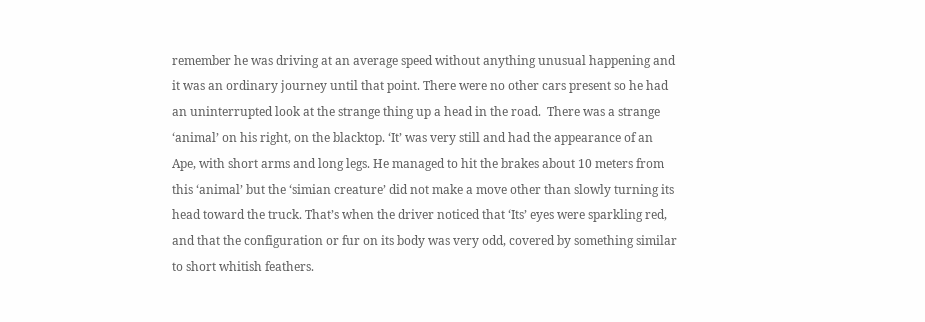remember he was driving at an average speed without anything unusual happening and it was an ordinary journey until that point. There were no other cars present so he had an uninterrupted look at the strange thing up a head in the road.  There was a strange ‘animal’ on his right, on the blacktop. ‘It’ was very still and had the appearance of an Ape, with short arms and long legs. He managed to hit the brakes about 10 meters from this ‘animal’ but the ‘simian creature’ did not make a move other than slowly turning its head toward the truck. That’s when the driver noticed that ‘Its’ eyes were sparkling red, and that the configuration or fur on its body was very odd, covered by something similar to short whitish feathers.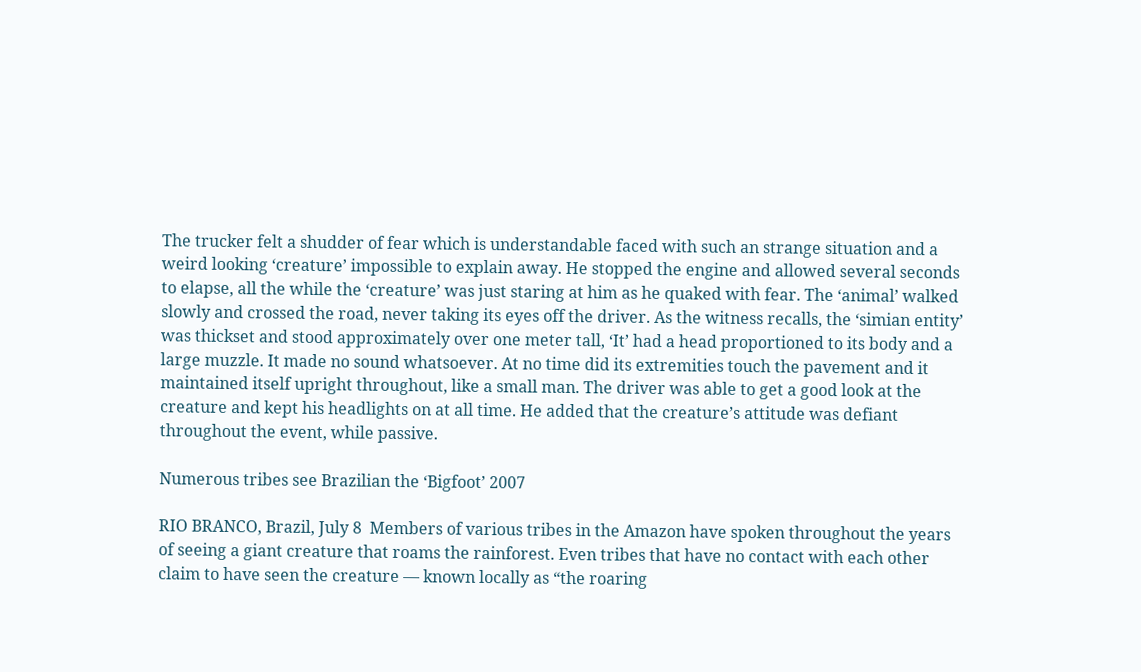The trucker felt a shudder of fear which is understandable faced with such an strange situation and a weird looking ‘creature’ impossible to explain away. He stopped the engine and allowed several seconds to elapse, all the while the ‘creature’ was just staring at him as he quaked with fear. The ‘animal’ walked slowly and crossed the road, never taking its eyes off the driver. As the witness recalls, the ‘simian entity’ was thickset and stood approximately over one meter tall, ‘It’ had a head proportioned to its body and a large muzzle. It made no sound whatsoever. At no time did its extremities touch the pavement and it maintained itself upright throughout, like a small man. The driver was able to get a good look at the creature and kept his headlights on at all time. He added that the creature’s attitude was defiant throughout the event, while passive.

Numerous tribes see Brazilian the ‘Bigfoot’ 2007

RIO BRANCO, Brazil, July 8  Members of various tribes in the Amazon have spoken throughout the years of seeing a giant creature that roams the rainforest. Even tribes that have no contact with each other claim to have seen the creature — known locally as “the roaring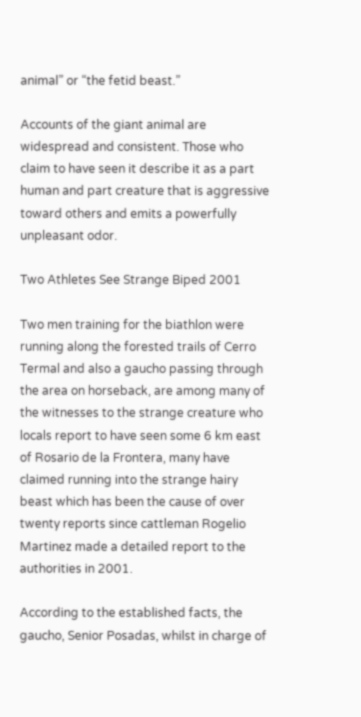animal” or “the fetid beast.”

Accounts of the giant animal are widespread and consistent. Those who claim to have seen it describe it as a part human and part creature that is aggressive toward others and emits a powerfully unpleasant odor.

Two Athletes See Strange Biped 2001

Two men training for the biathlon were running along the forested trails of Cerro Termal and also a gaucho passing through the area on horseback, are among many of the witnesses to the strange creature who locals report to have seen some 6 km east of Rosario de la Frontera, many have claimed running into the strange hairy beast which has been the cause of over twenty reports since cattleman Rogelio Martinez made a detailed report to the authorities in 2001.

According to the established facts, the gaucho, Senior Posadas, whilst in charge of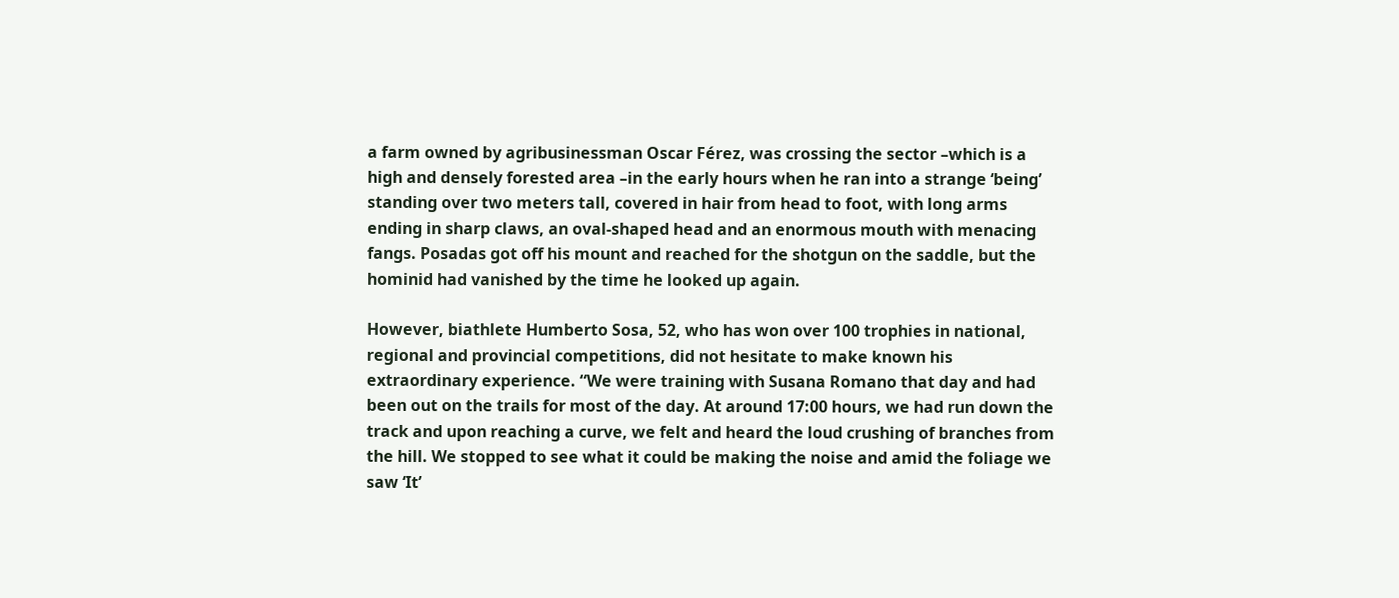a farm owned by agribusinessman Oscar Férez, was crossing the sector –which is a high and densely forested area –in the early hours when he ran into a strange ‘being’ standing over two meters tall, covered in hair from head to foot, with long arms ending in sharp claws, an oval-shaped head and an enormous mouth with menacing fangs. Posadas got off his mount and reached for the shotgun on the saddle, but the hominid had vanished by the time he looked up again.

However, biathlete Humberto Sosa, 52, who has won over 100 trophies in national, regional and provincial competitions, did not hesitate to make known his extraordinary experience. “We were training with Susana Romano that day and had been out on the trails for most of the day. At around 17:00 hours, we had run down the track and upon reaching a curve, we felt and heard the loud crushing of branches from the hill. We stopped to see what it could be making the noise and amid the foliage we saw ‘It’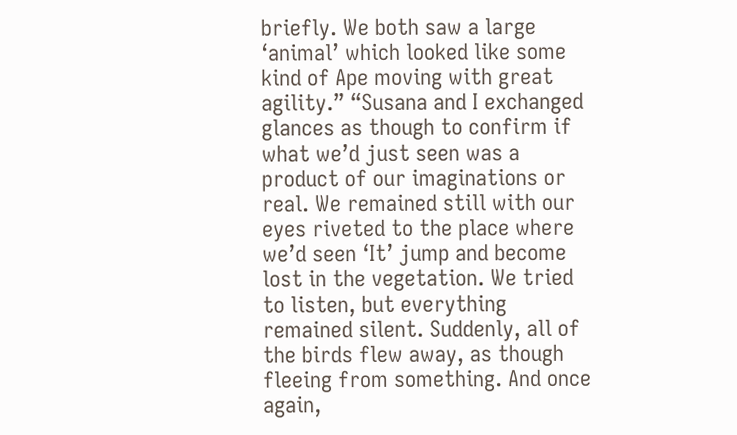briefly. We both saw a large ‘animal’ which looked like some kind of Ape moving with great agility.” “Susana and I exchanged glances as though to confirm if what we’d just seen was a product of our imaginations or real. We remained still with our eyes riveted to the place where we’d seen ‘It’ jump and become lost in the vegetation. We tried to listen, but everything remained silent. Suddenly, all of the birds flew away, as though fleeing from something. And once again,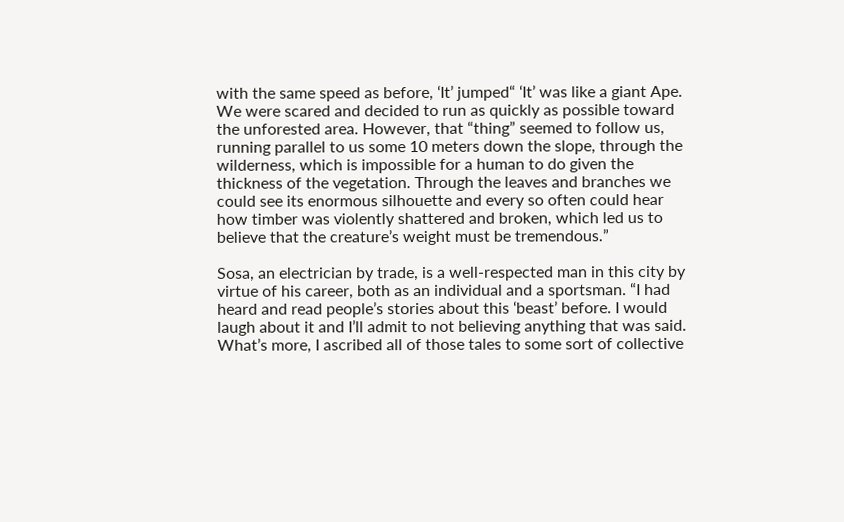with the same speed as before, ‘It’ jumped“ ‘It’ was like a giant Ape. We were scared and decided to run as quickly as possible toward the unforested area. However, that “thing” seemed to follow us, running parallel to us some 10 meters down the slope, through the wilderness, which is impossible for a human to do given the thickness of the vegetation. Through the leaves and branches we could see its enormous silhouette and every so often could hear how timber was violently shattered and broken, which led us to believe that the creature’s weight must be tremendous.”

Sosa, an electrician by trade, is a well-respected man in this city by virtue of his career, both as an individual and a sportsman. “I had heard and read people’s stories about this ‘beast’ before. I would laugh about it and I’ll admit to not believing anything that was said. What’s more, I ascribed all of those tales to some sort of collective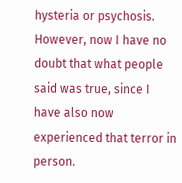hysteria or psychosis. However, now I have no doubt that what people said was true, since I have also now experienced that terror in person.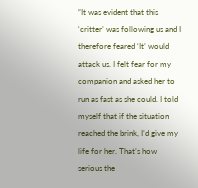“It was evident that this ‘critter’ was following us and I therefore feared ‘It’ would attack us. I felt fear for my companion and asked her to run as fast as she could. I told myself that if the situation reached the brink, I’d give my life for her. That’s how serious the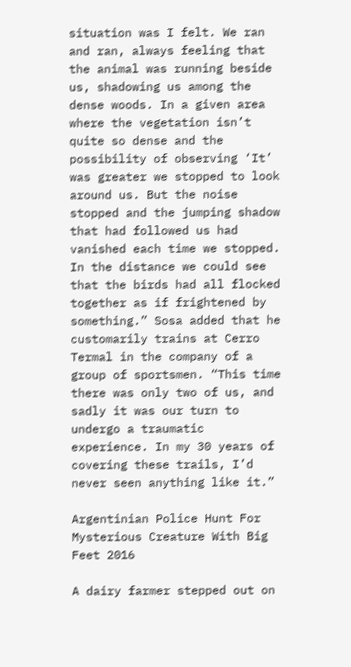situation was I felt. We ran and ran, always feeling that the animal was running beside us, shadowing us among the dense woods. In a given area where the vegetation isn’t quite so dense and the possibility of observing ‘It’ was greater we stopped to look around us. But the noise stopped and the jumping shadow that had followed us had vanished each time we stopped. In the distance we could see that the birds had all flocked together as if frightened by something.” Sosa added that he customarily trains at Cerro Termal in the company of a group of sportsmen. “This time there was only two of us, and sadly it was our turn to undergo a traumatic experience. In my 30 years of covering these trails, I’d never seen anything like it.”

Argentinian Police Hunt For Mysterious Creature With Big Feet 2016

A dairy farmer stepped out on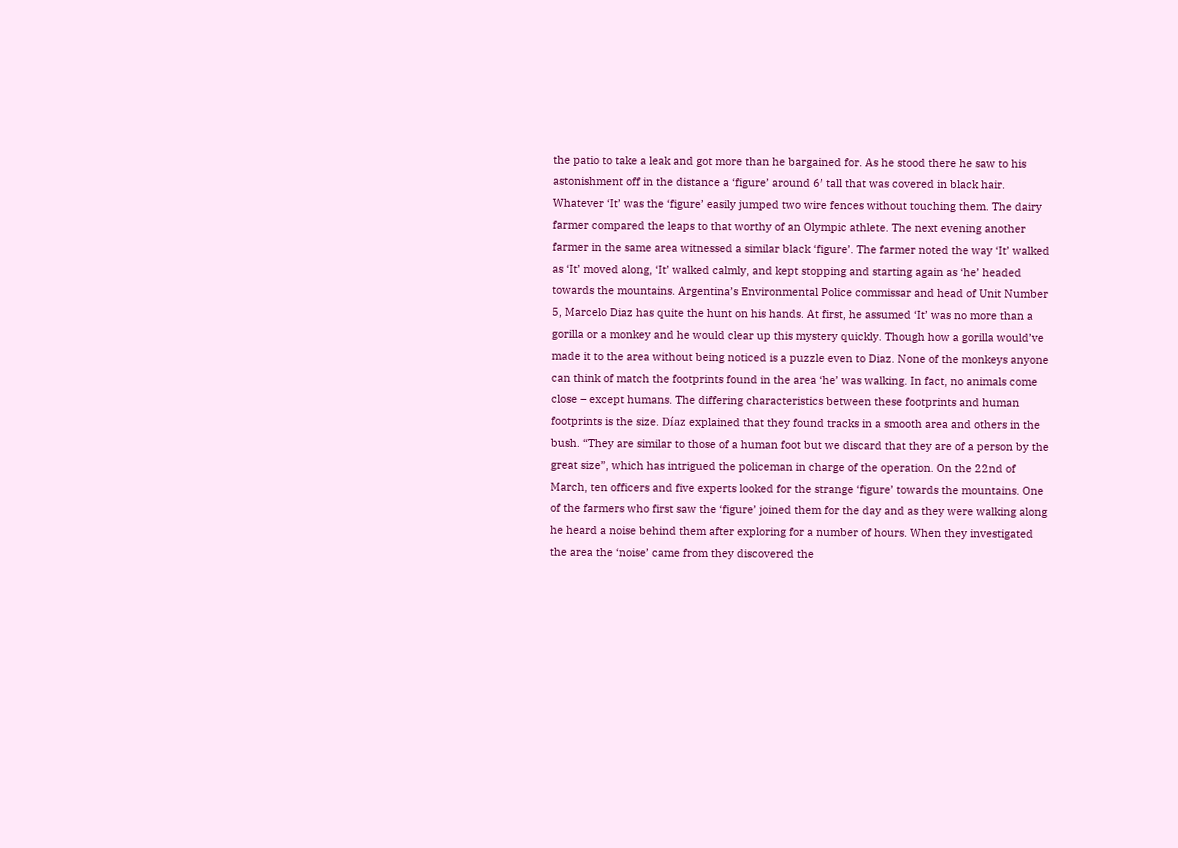the patio to take a leak and got more than he bargained for. As he stood there he saw to his astonishment off in the distance a ‘figure’ around 6′ tall that was covered in black hair. Whatever ‘It’ was the ‘figure’ easily jumped two wire fences without touching them. The dairy farmer compared the leaps to that worthy of an Olympic athlete. The next evening another farmer in the same area witnessed a similar black ‘figure’. The farmer noted the way ‘It’ walked as ‘It’ moved along, ‘It’ walked calmly, and kept stopping and starting again as ‘he’ headed towards the mountains. Argentina’s Environmental Police commissar and head of Unit Number 5, Marcelo Diaz has quite the hunt on his hands. At first, he assumed ‘It’ was no more than a gorilla or a monkey and he would clear up this mystery quickly. Though how a gorilla would’ve made it to the area without being noticed is a puzzle even to Diaz. None of the monkeys anyone can think of match the footprints found in the area ‘he’ was walking. In fact, no animals come close – except humans. The differing characteristics between these footprints and human footprints is the size. Díaz explained that they found tracks in a smooth area and others in the bush. “They are similar to those of a human foot but we discard that they are of a person by the great size”, which has intrigued the policeman in charge of the operation. On the 22nd of March, ten officers and five experts looked for the strange ‘figure’ towards the mountains. One of the farmers who first saw the ‘figure’ joined them for the day and as they were walking along he heard a noise behind them after exploring for a number of hours. When they investigated the area the ‘noise’ came from they discovered the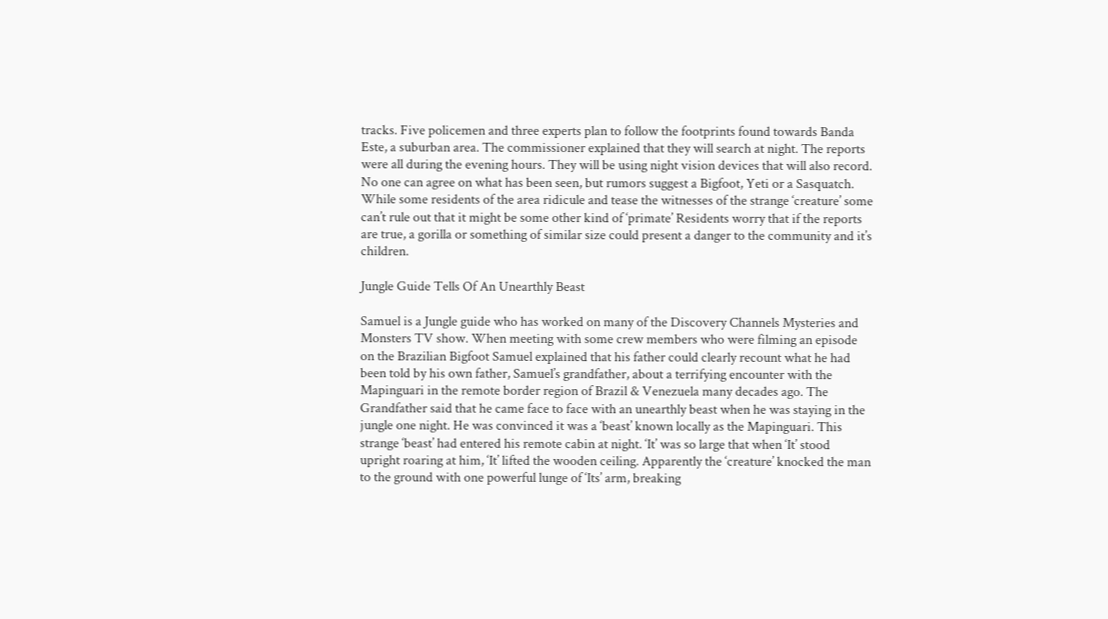tracks. Five policemen and three experts plan to follow the footprints found towards Banda Este, a suburban area. The commissioner explained that they will search at night. The reports were all during the evening hours. They will be using night vision devices that will also record. No one can agree on what has been seen, but rumors suggest a Bigfoot, Yeti or a Sasquatch. While some residents of the area ridicule and tease the witnesses of the strange ‘creature’ some can’t rule out that it might be some other kind of ‘primate’ Residents worry that if the reports are true, a gorilla or something of similar size could present a danger to the community and it’s children.

Jungle Guide Tells Of An Unearthly Beast

Samuel is a Jungle guide who has worked on many of the Discovery Channels Mysteries and Monsters TV show. When meeting with some crew members who were filming an episode on the Brazilian Bigfoot Samuel explained that his father could clearly recount what he had been told by his own father, Samuel’s grandfather, about a terrifying encounter with the Mapinguari in the remote border region of Brazil & Venezuela many decades ago. The Grandfather said that he came face to face with an unearthly beast when he was staying in the jungle one night. He was convinced it was a ‘beast’ known locally as the Mapinguari. This strange ‘beast’ had entered his remote cabin at night. ‘It’ was so large that when ‘It’ stood upright roaring at him, ‘It’ lifted the wooden ceiling. Apparently the ‘creature’ knocked the man to the ground with one powerful lunge of ‘Its’ arm, breaking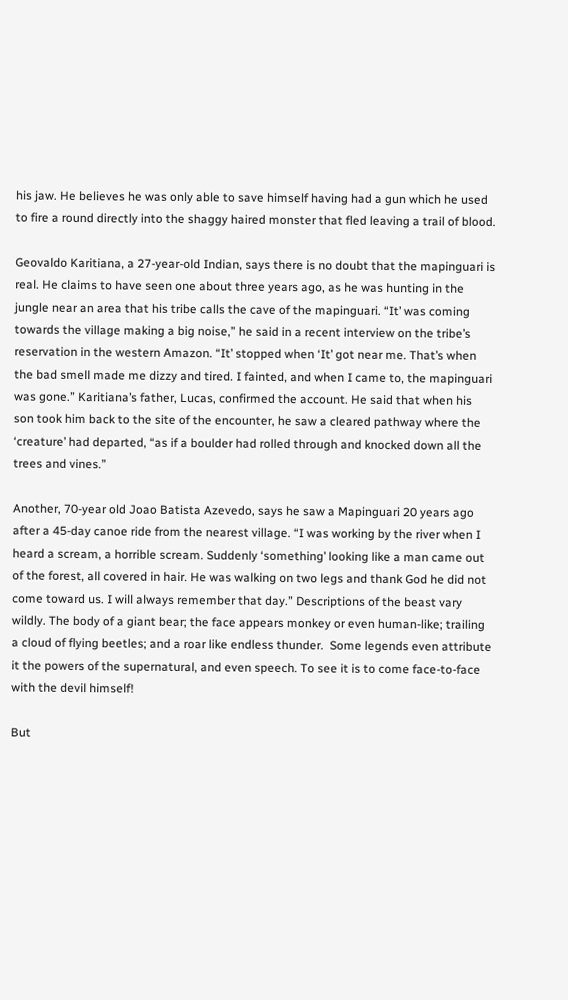his jaw. He believes he was only able to save himself having had a gun which he used to fire a round directly into the shaggy haired monster that fled leaving a trail of blood.

Geovaldo Karitiana, a 27-year-old Indian, says there is no doubt that the mapinguari is real. He claims to have seen one about three years ago, as he was hunting in the jungle near an area that his tribe calls the cave of the mapinguari. “It’ was coming towards the village making a big noise,” he said in a recent interview on the tribe’s reservation in the western Amazon. “It’ stopped when ‘It’ got near me. That’s when the bad smell made me dizzy and tired. I fainted, and when I came to, the mapinguari was gone.” Karitiana’s father, Lucas, confirmed the account. He said that when his son took him back to the site of the encounter, he saw a cleared pathway where the ‘creature’ had departed, “as if a boulder had rolled through and knocked down all the trees and vines.”

Another, 70-year old Joao Batista Azevedo, says he saw a Mapinguari 20 years ago after a 45-day canoe ride from the nearest village. “I was working by the river when I heard a scream, a horrible scream. Suddenly ‘something’ looking like a man came out of the forest, all covered in hair. He was walking on two legs and thank God he did not come toward us. I will always remember that day.” Descriptions of the beast vary wildly. The body of a giant bear; the face appears monkey or even human-like; trailing a cloud of flying beetles; and a roar like endless thunder.  Some legends even attribute it the powers of the supernatural, and even speech. To see it is to come face-to-face with the devil himself!

But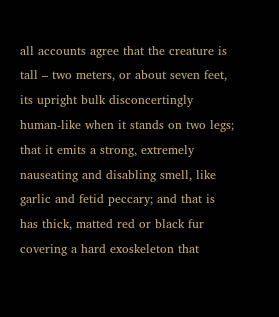all accounts agree that the creature is tall – two meters, or about seven feet, its upright bulk disconcertingly human-like when it stands on two legs; that it emits a strong, extremely nauseating and disabling smell, like garlic and fetid peccary; and that is has thick, matted red or black fur covering a hard exoskeleton that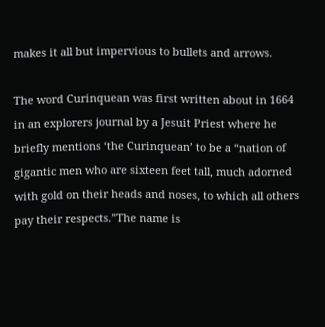makes it all but impervious to bullets and arrows.

The word Curinquean was first written about in 1664 in an explorers journal by a Jesuit Priest where he briefly mentions ‘the Curinquean’ to be a “nation of gigantic men who are sixteen feet tall, much adorned with gold on their heads and noses, to which all others pay their respects.”The name is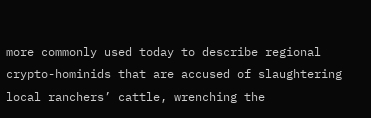more commonly used today to describe regional crypto-hominids that are accused of slaughtering local ranchers’ cattle, wrenching the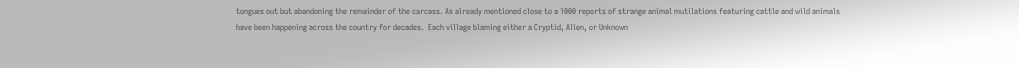tongues out but abandoning the remainder of the carcass. As already mentioned close to a 1000 reports of strange animal mutilations featuring cattle and wild animals have been happening across the country for decades.  Each village blaming either a Cryptid, Alien, or Unknown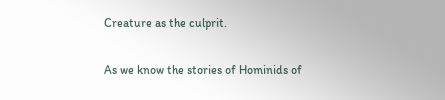Creature as the culprit.

As we know the stories of Hominids of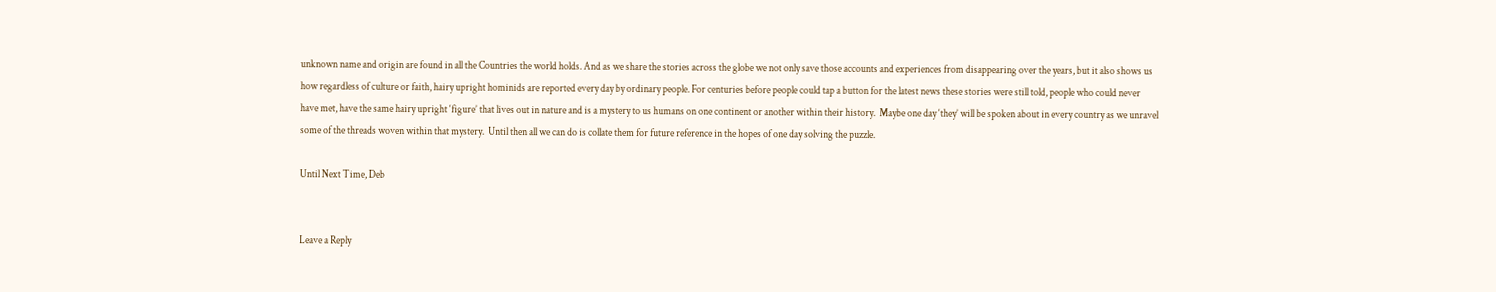unknown name and origin are found in all the Countries the world holds. And as we share the stories across the globe we not only save those accounts and experiences from disappearing over the years, but it also shows us how regardless of culture or faith, hairy upright hominids are reported every day by ordinary people. For centuries before people could tap a button for the latest news these stories were still told, people who could never have met, have the same hairy upright ‘figure’ that lives out in nature and is a mystery to us humans on one continent or another within their history.  Maybe one day ‘they’ will be spoken about in every country as we unravel some of the threads woven within that mystery.  Until then all we can do is collate them for future reference in the hopes of one day solving the puzzle.

Until Next Time, Deb


Leave a Reply